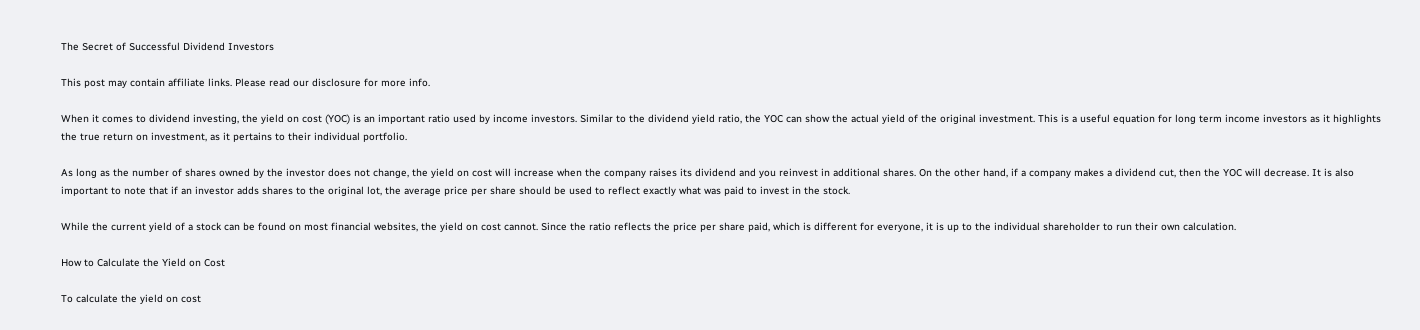The Secret of Successful Dividend Investors

This post may contain affiliate links. Please read our disclosure for more info.

When it comes to dividend investing, the yield on cost (YOC) is an important ratio used by income investors. Similar to the dividend yield ratio, the YOC can show the actual yield of the original investment. This is a useful equation for long term income investors as it highlights the true return on investment, as it pertains to their individual portfolio.

As long as the number of shares owned by the investor does not change, the yield on cost will increase when the company raises its dividend and you reinvest in additional shares. On the other hand, if a company makes a dividend cut, then the YOC will decrease. It is also important to note that if an investor adds shares to the original lot, the average price per share should be used to reflect exactly what was paid to invest in the stock.

While the current yield of a stock can be found on most financial websites, the yield on cost cannot. Since the ratio reflects the price per share paid, which is different for everyone, it is up to the individual shareholder to run their own calculation.

How to Calculate the Yield on Cost

To calculate the yield on cost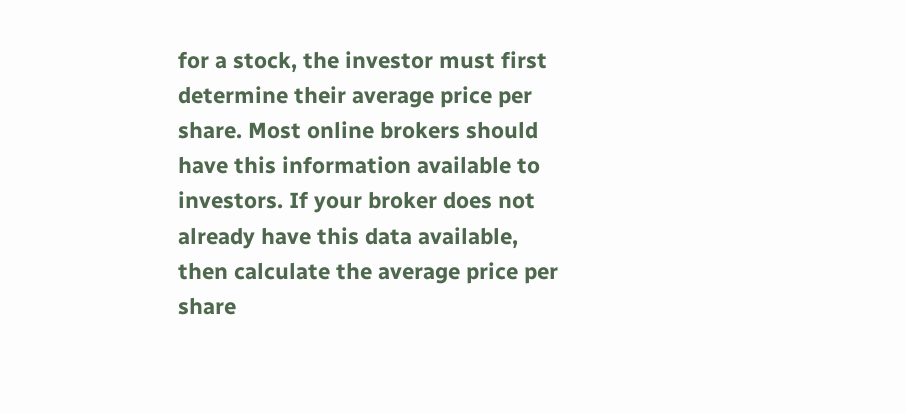for a stock, the investor must first determine their average price per share. Most online brokers should have this information available to investors. If your broker does not already have this data available, then calculate the average price per share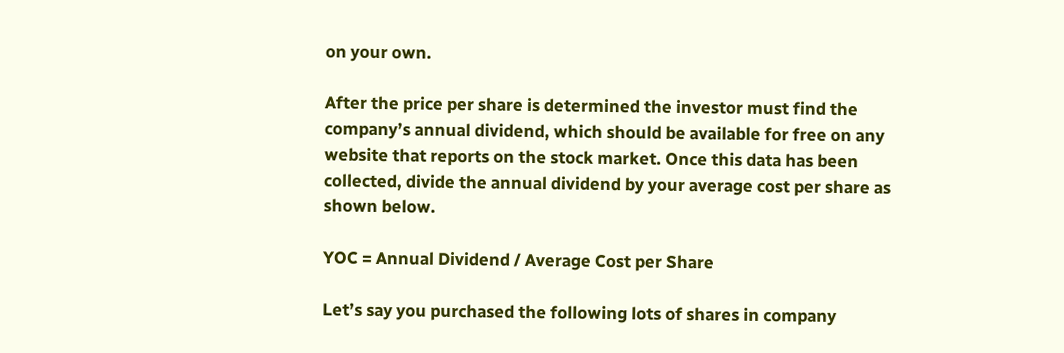on your own.

After the price per share is determined the investor must find the company’s annual dividend, which should be available for free on any website that reports on the stock market. Once this data has been collected, divide the annual dividend by your average cost per share as shown below.

YOC = Annual Dividend / Average Cost per Share

Let’s say you purchased the following lots of shares in company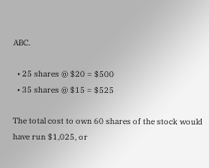ABC.

  • 25 shares @ $20 = $500
  • 35 shares @ $15 = $525

The total cost to own 60 shares of the stock would have run $1,025, or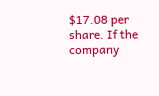$17.08 per share. If the company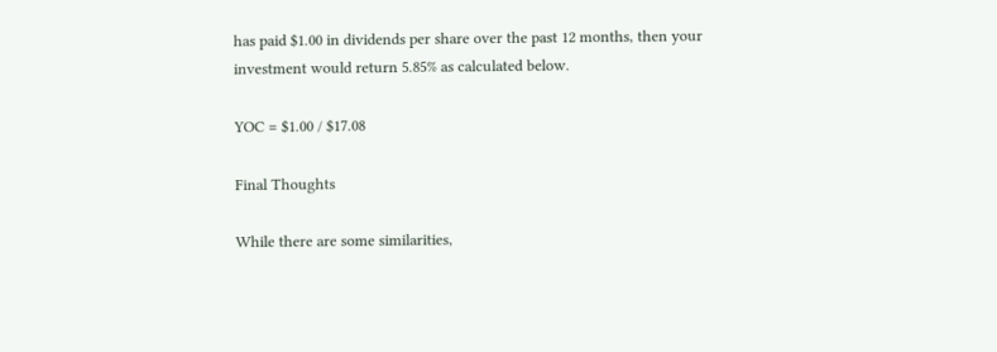has paid $1.00 in dividends per share over the past 12 months, then your investment would return 5.85% as calculated below.

YOC = $1.00 / $17.08

Final Thoughts

While there are some similarities,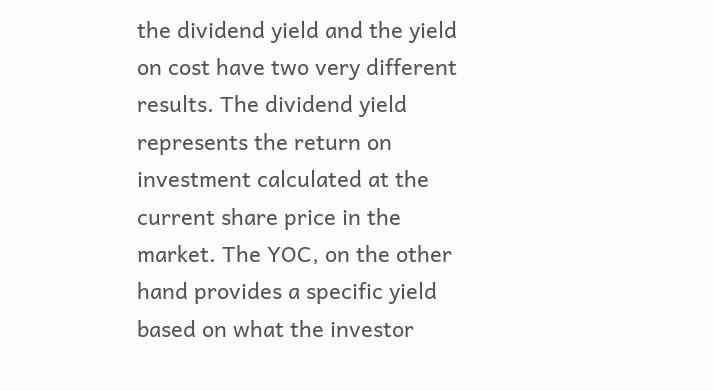the dividend yield and the yield on cost have two very different results. The dividend yield represents the return on investment calculated at the current share price in the market. The YOC, on the other hand provides a specific yield based on what the investor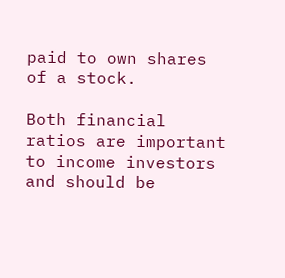paid to own shares of a stock.

Both financial ratios are important to income investors and should be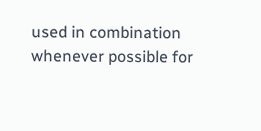used in combination whenever possible for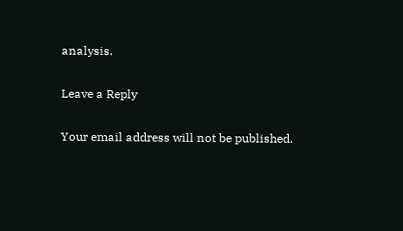analysis.

Leave a Reply

Your email address will not be published.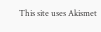This site uses Akismet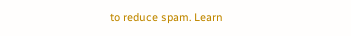to reduce spam. Learn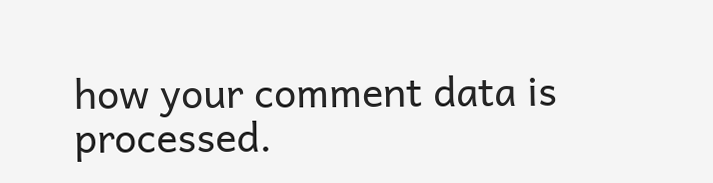how your comment data is processed.